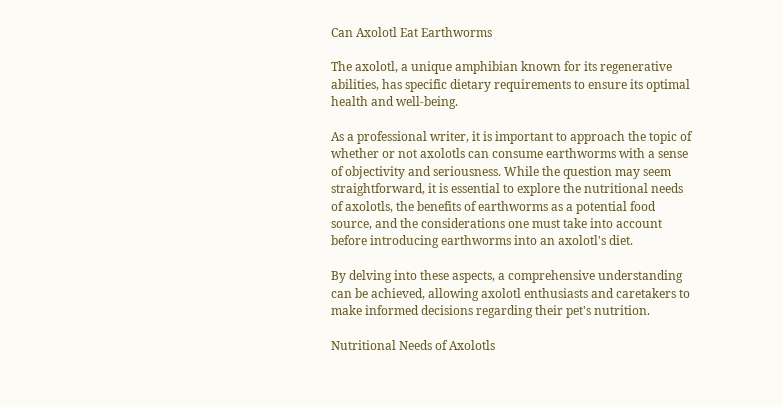Can Axolotl Eat Earthworms

The axolotl, a unique amphibian known for its regenerative abilities, has specific dietary requirements to ensure its optimal health and well-being.

As a professional writer, it is important to approach the topic of whether or not axolotls can consume earthworms with a sense of objectivity and seriousness. While the question may seem straightforward, it is essential to explore the nutritional needs of axolotls, the benefits of earthworms as a potential food source, and the considerations one must take into account before introducing earthworms into an axolotl's diet.

By delving into these aspects, a comprehensive understanding can be achieved, allowing axolotl enthusiasts and caretakers to make informed decisions regarding their pet's nutrition.

Nutritional Needs of Axolotls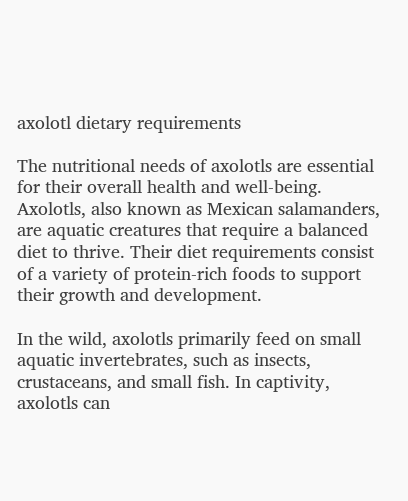axolotl dietary requirements

The nutritional needs of axolotls are essential for their overall health and well-being. Axolotls, also known as Mexican salamanders, are aquatic creatures that require a balanced diet to thrive. Their diet requirements consist of a variety of protein-rich foods to support their growth and development.

In the wild, axolotls primarily feed on small aquatic invertebrates, such as insects, crustaceans, and small fish. In captivity, axolotls can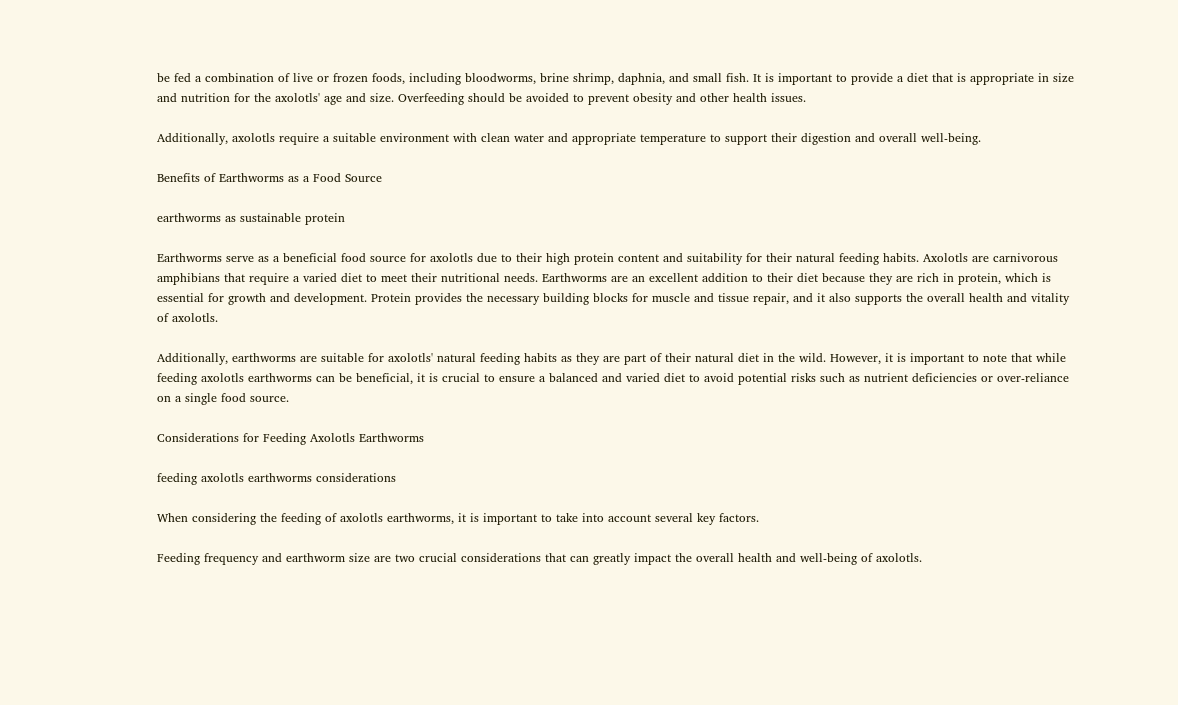be fed a combination of live or frozen foods, including bloodworms, brine shrimp, daphnia, and small fish. It is important to provide a diet that is appropriate in size and nutrition for the axolotls' age and size. Overfeeding should be avoided to prevent obesity and other health issues.

Additionally, axolotls require a suitable environment with clean water and appropriate temperature to support their digestion and overall well-being.

Benefits of Earthworms as a Food Source

earthworms as sustainable protein

Earthworms serve as a beneficial food source for axolotls due to their high protein content and suitability for their natural feeding habits. Axolotls are carnivorous amphibians that require a varied diet to meet their nutritional needs. Earthworms are an excellent addition to their diet because they are rich in protein, which is essential for growth and development. Protein provides the necessary building blocks for muscle and tissue repair, and it also supports the overall health and vitality of axolotls.

Additionally, earthworms are suitable for axolotls' natural feeding habits as they are part of their natural diet in the wild. However, it is important to note that while feeding axolotls earthworms can be beneficial, it is crucial to ensure a balanced and varied diet to avoid potential risks such as nutrient deficiencies or over-reliance on a single food source.

Considerations for Feeding Axolotls Earthworms

feeding axolotls earthworms considerations

When considering the feeding of axolotls earthworms, it is important to take into account several key factors.

Feeding frequency and earthworm size are two crucial considerations that can greatly impact the overall health and well-being of axolotls.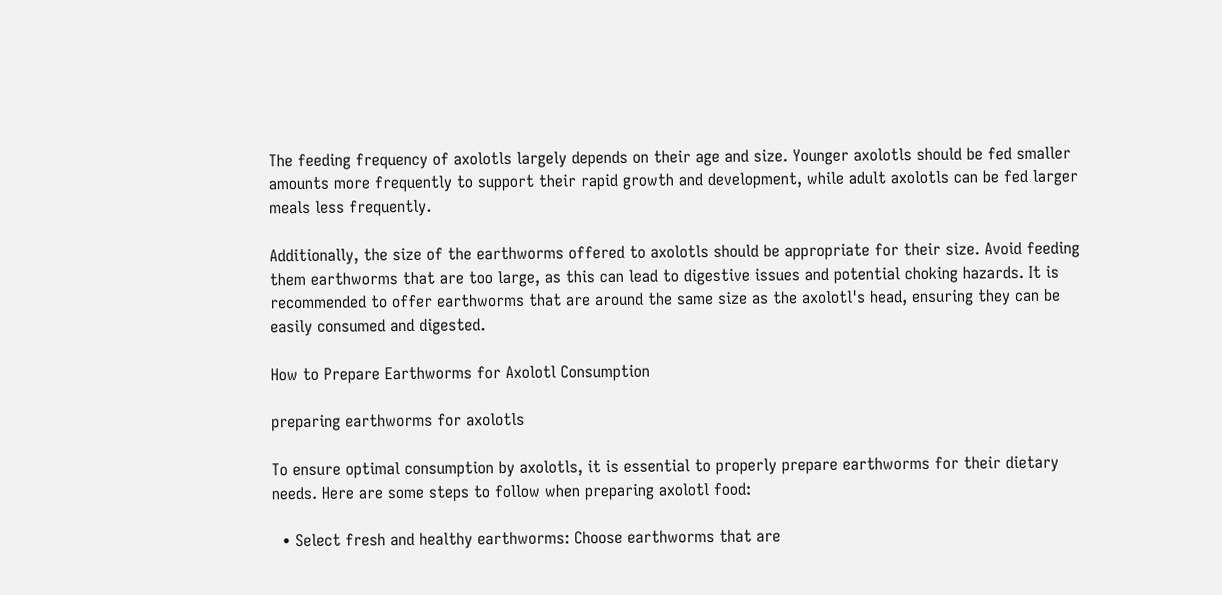The feeding frequency of axolotls largely depends on their age and size. Younger axolotls should be fed smaller amounts more frequently to support their rapid growth and development, while adult axolotls can be fed larger meals less frequently.

Additionally, the size of the earthworms offered to axolotls should be appropriate for their size. Avoid feeding them earthworms that are too large, as this can lead to digestive issues and potential choking hazards. It is recommended to offer earthworms that are around the same size as the axolotl's head, ensuring they can be easily consumed and digested.

How to Prepare Earthworms for Axolotl Consumption

preparing earthworms for axolotls

To ensure optimal consumption by axolotls, it is essential to properly prepare earthworms for their dietary needs. Here are some steps to follow when preparing axolotl food:

  • Select fresh and healthy earthworms: Choose earthworms that are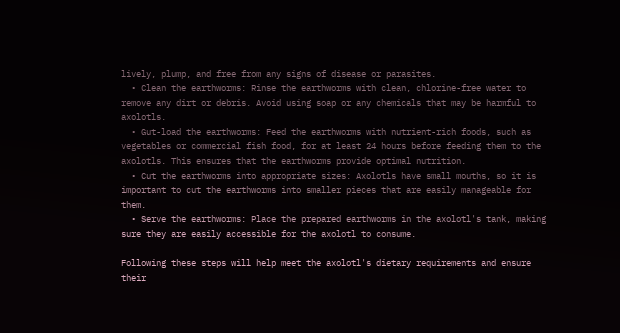lively, plump, and free from any signs of disease or parasites.
  • Clean the earthworms: Rinse the earthworms with clean, chlorine-free water to remove any dirt or debris. Avoid using soap or any chemicals that may be harmful to axolotls.
  • Gut-load the earthworms: Feed the earthworms with nutrient-rich foods, such as vegetables or commercial fish food, for at least 24 hours before feeding them to the axolotls. This ensures that the earthworms provide optimal nutrition.
  • Cut the earthworms into appropriate sizes: Axolotls have small mouths, so it is important to cut the earthworms into smaller pieces that are easily manageable for them.
  • Serve the earthworms: Place the prepared earthworms in the axolotl's tank, making sure they are easily accessible for the axolotl to consume.

Following these steps will help meet the axolotl's dietary requirements and ensure their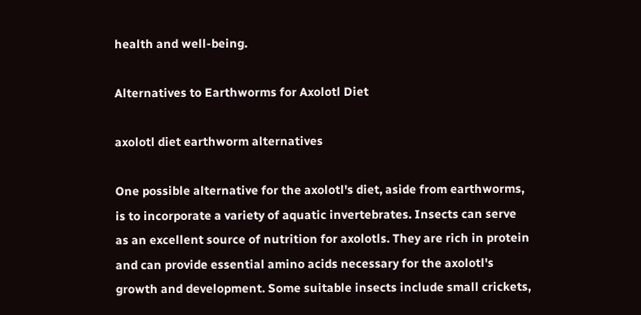health and well-being.

Alternatives to Earthworms for Axolotl Diet

axolotl diet earthworm alternatives

One possible alternative for the axolotl's diet, aside from earthworms, is to incorporate a variety of aquatic invertebrates. Insects can serve as an excellent source of nutrition for axolotls. They are rich in protein and can provide essential amino acids necessary for the axolotl's growth and development. Some suitable insects include small crickets,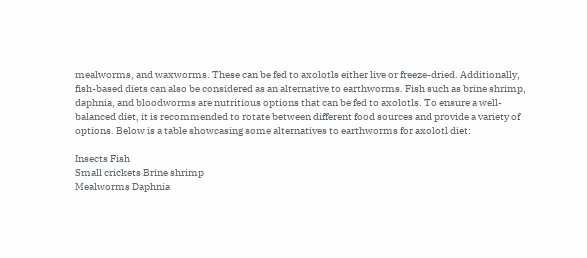mealworms, and waxworms. These can be fed to axolotls either live or freeze-dried. Additionally, fish-based diets can also be considered as an alternative to earthworms. Fish such as brine shrimp, daphnia, and bloodworms are nutritious options that can be fed to axolotls. To ensure a well-balanced diet, it is recommended to rotate between different food sources and provide a variety of options. Below is a table showcasing some alternatives to earthworms for axolotl diet:

Insects Fish
Small crickets Brine shrimp
Mealworms Daphnia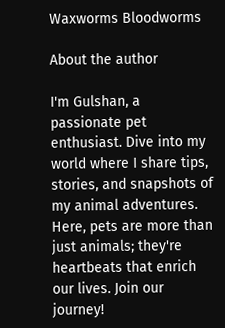Waxworms Bloodworms

About the author

I'm Gulshan, a passionate pet enthusiast. Dive into my world where I share tips, stories, and snapshots of my animal adventures. Here, pets are more than just animals; they're heartbeats that enrich our lives. Join our journey!